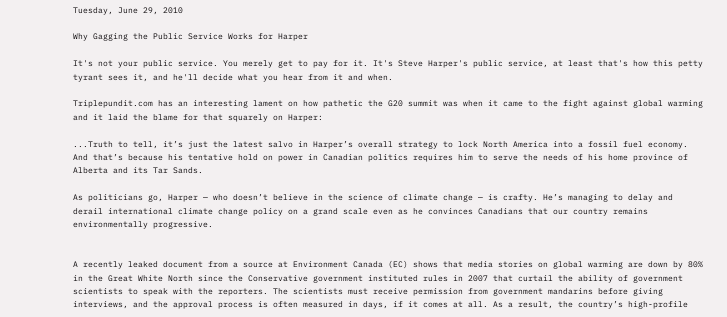Tuesday, June 29, 2010

Why Gagging the Public Service Works for Harper

It's not your public service. You merely get to pay for it. It's Steve Harper's public service, at least that's how this petty tyrant sees it, and he'll decide what you hear from it and when.

Triplepundit.com has an interesting lament on how pathetic the G20 summit was when it came to the fight against global warming and it laid the blame for that squarely on Harper:

...Truth to tell, it’s just the latest salvo in Harper’s overall strategy to lock North America into a fossil fuel economy. And that’s because his tentative hold on power in Canadian politics requires him to serve the needs of his home province of Alberta and its Tar Sands.

As politicians go, Harper — who doesn’t believe in the science of climate change — is crafty. He’s managing to delay and derail international climate change policy on a grand scale even as he convinces Canadians that our country remains environmentally progressive.


A recently leaked document from a source at Environment Canada (EC) shows that media stories on global warming are down by 80% in the Great White North since the Conservative government instituted rules in 2007 that curtail the ability of government scientists to speak with the reporters. The scientists must receive permission from government mandarins before giving interviews, and the approval process is often measured in days, if it comes at all. As a result, the country’s high-profile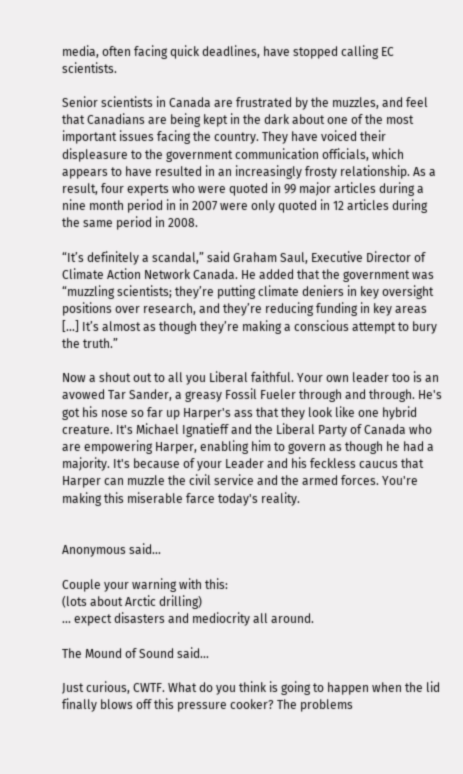media, often facing quick deadlines, have stopped calling EC scientists.

Senior scientists in Canada are frustrated by the muzzles, and feel that Canadians are being kept in the dark about one of the most important issues facing the country. They have voiced their displeasure to the government communication officials, which appears to have resulted in an increasingly frosty relationship. As a result, four experts who were quoted in 99 major articles during a nine month period in in 2007 were only quoted in 12 articles during the same period in 2008.

“It’s definitely a scandal,” said Graham Saul, Executive Director of Climate Action Network Canada. He added that the government was “muzzling scientists; they’re putting climate deniers in key oversight positions over research, and they’re reducing funding in key areas [...] It’s almost as though they’re making a conscious attempt to bury the truth.”

Now a shout out to all you Liberal faithful. Your own leader too is an avowed Tar Sander, a greasy Fossil Fueler through and through. He's got his nose so far up Harper's ass that they look like one hybrid creature. It's Michael Ignatieff and the Liberal Party of Canada who are empowering Harper, enabling him to govern as though he had a majority. It's because of your Leader and his feckless caucus that Harper can muzzle the civil service and the armed forces. You're making this miserable farce today's reality.


Anonymous said...

Couple your warning with this:
(lots about Arctic drilling)
... expect disasters and mediocrity all around.

The Mound of Sound said...

Just curious, CWTF. What do you think is going to happen when the lid finally blows off this pressure cooker? The problems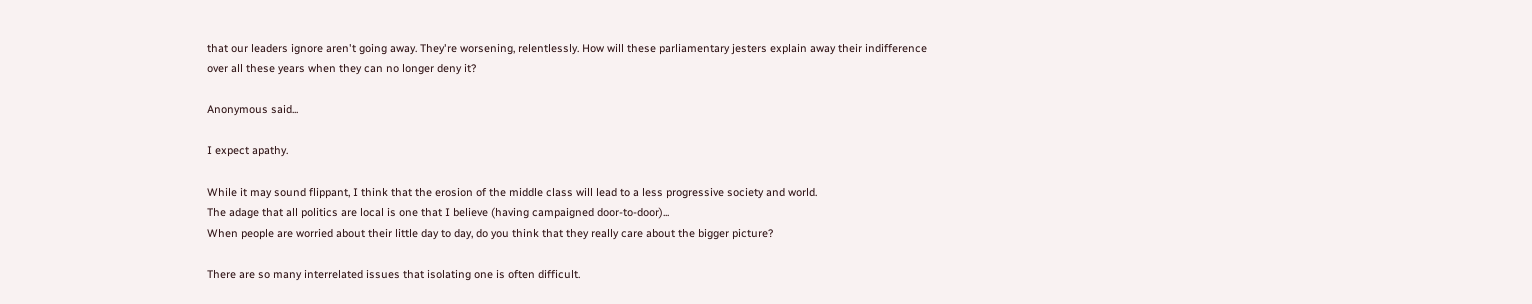that our leaders ignore aren't going away. They're worsening, relentlessly. How will these parliamentary jesters explain away their indifference over all these years when they can no longer deny it?

Anonymous said...

I expect apathy.

While it may sound flippant, I think that the erosion of the middle class will lead to a less progressive society and world.
The adage that all politics are local is one that I believe (having campaigned door-to-door)...
When people are worried about their little day to day, do you think that they really care about the bigger picture?

There are so many interrelated issues that isolating one is often difficult.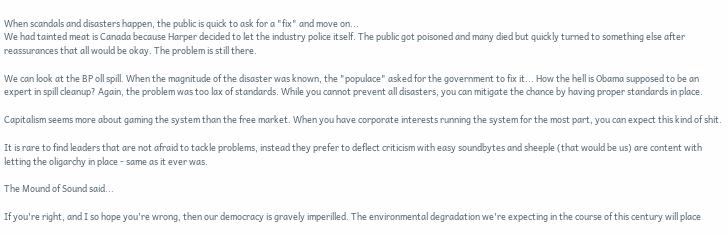When scandals and disasters happen, the public is quick to ask for a "fix" and move on...
We had tainted meat is Canada because Harper decided to let the industry police itself. The public got poisoned and many died but quickly turned to something else after reassurances that all would be okay. The problem is still there.

We can look at the BP oll spill. When the magnitude of the disaster was known, the "populace" asked for the government to fix it... How the hell is Obama supposed to be an expert in spill cleanup? Again, the problem was too lax of standards. While you cannot prevent all disasters, you can mitigate the chance by having proper standards in place.

Capitalism seems more about gaming the system than the free market. When you have corporate interests running the system for the most part, you can expect this kind of shit.

It is rare to find leaders that are not afraid to tackle problems, instead they prefer to deflect criticism with easy soundbytes and sheeple (that would be us) are content with letting the oligarchy in place - same as it ever was.

The Mound of Sound said...

If you're right, and I so hope you're wrong, then our democracy is gravely imperilled. The environmental degradation we're expecting in the course of this century will place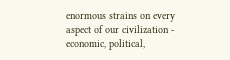enormous strains on every aspect of our civilization - economic, political,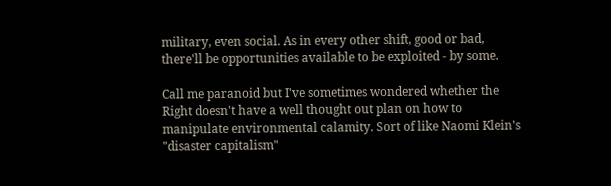military, even social. As in every other shift, good or bad, there'll be opportunities available to be exploited - by some.

Call me paranoid but I've sometimes wondered whether the Right doesn't have a well thought out plan on how to manipulate environmental calamity. Sort of like Naomi Klein's "disaster capitalism"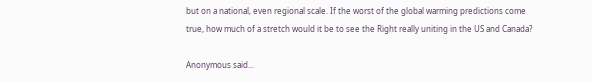but on a national, even regional scale. If the worst of the global warming predictions come true, how much of a stretch would it be to see the Right really uniting in the US and Canada?

Anonymous said...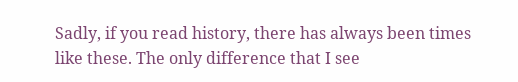Sadly, if you read history, there has always been times like these. The only difference that I see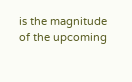is the magnitude of the upcoming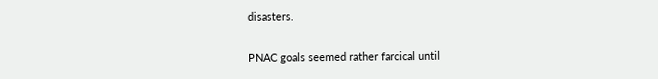disasters.

PNAC goals seemed rather farcical until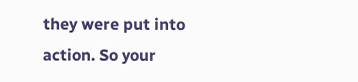they were put into action. So your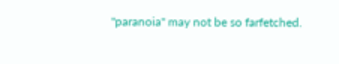"paranoia" may not be so farfetched.